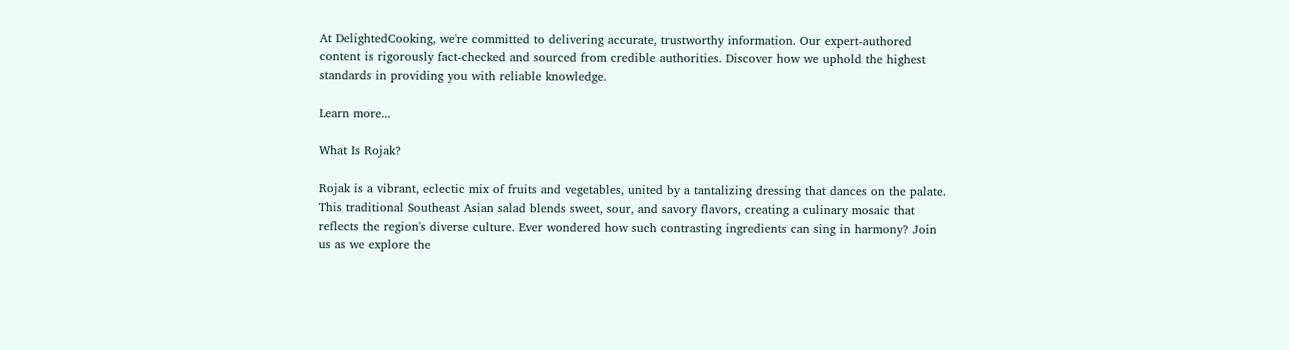At DelightedCooking, we're committed to delivering accurate, trustworthy information. Our expert-authored content is rigorously fact-checked and sourced from credible authorities. Discover how we uphold the highest standards in providing you with reliable knowledge.

Learn more...

What Is Rojak?

Rojak is a vibrant, eclectic mix of fruits and vegetables, united by a tantalizing dressing that dances on the palate. This traditional Southeast Asian salad blends sweet, sour, and savory flavors, creating a culinary mosaic that reflects the region's diverse culture. Ever wondered how such contrasting ingredients can sing in harmony? Join us as we explore the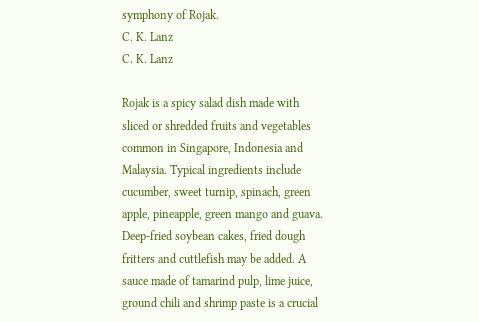symphony of Rojak.
C. K. Lanz
C. K. Lanz

Rojak is a spicy salad dish made with sliced or shredded fruits and vegetables common in Singapore, Indonesia and Malaysia. Typical ingredients include cucumber, sweet turnip, spinach, green apple, pineapple, green mango and guava. Deep-fried soybean cakes, fried dough fritters and cuttlefish may be added. A sauce made of tamarind pulp, lime juice, ground chili and shrimp paste is a crucial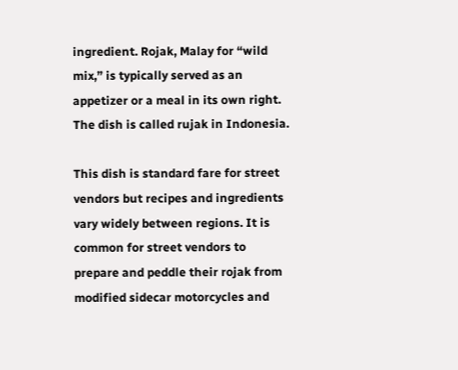ingredient. Rojak, Malay for “wild mix,” is typically served as an appetizer or a meal in its own right. The dish is called rujak in Indonesia.

This dish is standard fare for street vendors but recipes and ingredients vary widely between regions. It is common for street vendors to prepare and peddle their rojak from modified sidecar motorcycles and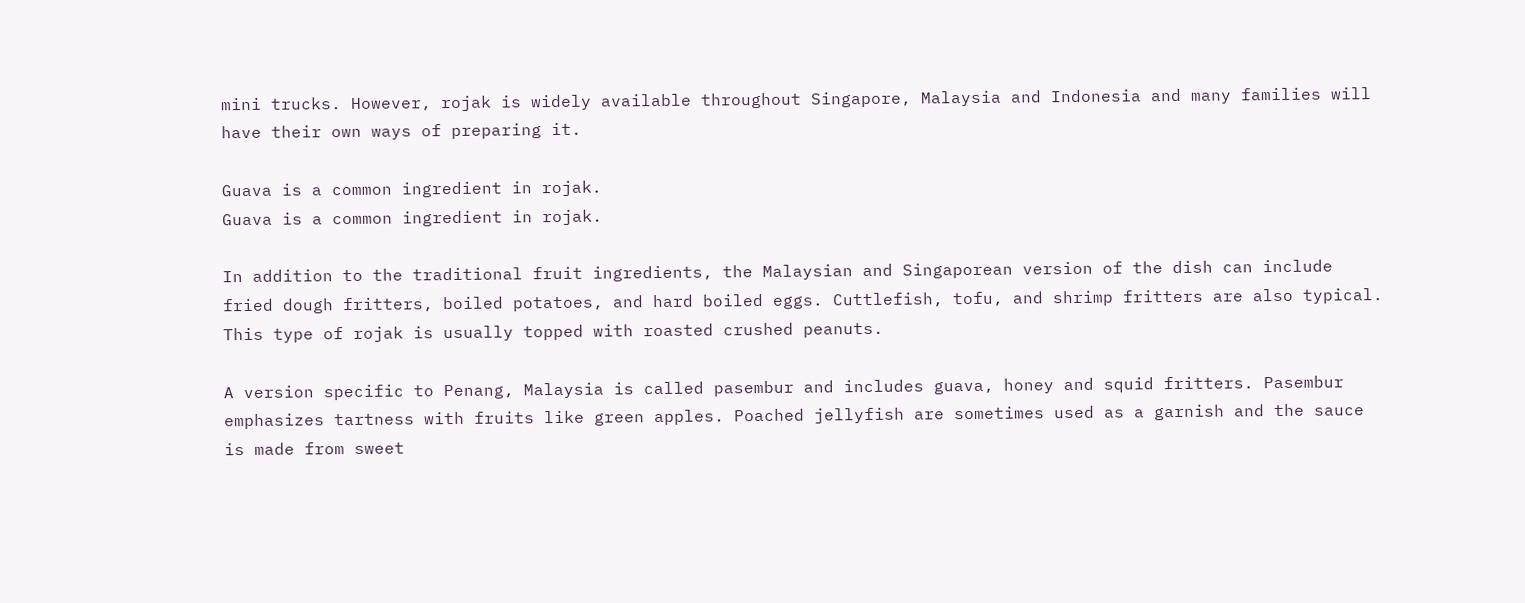mini trucks. However, rojak is widely available throughout Singapore, Malaysia and Indonesia and many families will have their own ways of preparing it.

Guava is a common ingredient in rojak.
Guava is a common ingredient in rojak.

In addition to the traditional fruit ingredients, the Malaysian and Singaporean version of the dish can include fried dough fritters, boiled potatoes, and hard boiled eggs. Cuttlefish, tofu, and shrimp fritters are also typical. This type of rojak is usually topped with roasted crushed peanuts.

A version specific to Penang, Malaysia is called pasembur and includes guava, honey and squid fritters. Pasembur emphasizes tartness with fruits like green apples. Poached jellyfish are sometimes used as a garnish and the sauce is made from sweet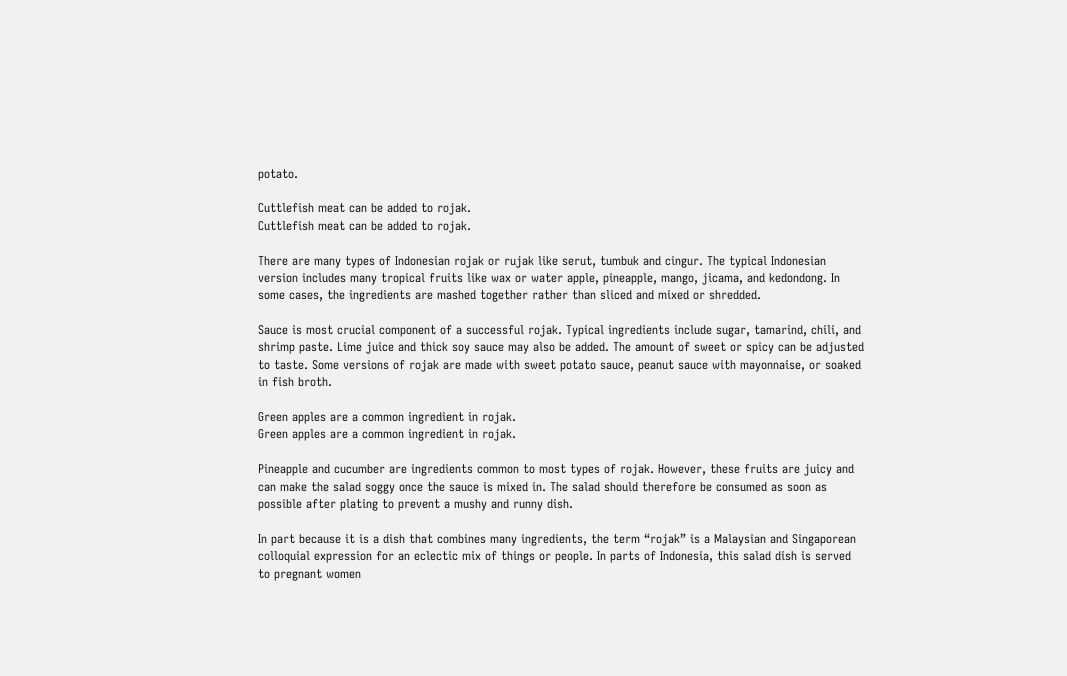potato.

Cuttlefish meat can be added to rojak.
Cuttlefish meat can be added to rojak.

There are many types of Indonesian rojak or rujak like serut, tumbuk and cingur. The typical Indonesian version includes many tropical fruits like wax or water apple, pineapple, mango, jicama, and kedondong. In some cases, the ingredients are mashed together rather than sliced and mixed or shredded.

Sauce is most crucial component of a successful rojak. Typical ingredients include sugar, tamarind, chili, and shrimp paste. Lime juice and thick soy sauce may also be added. The amount of sweet or spicy can be adjusted to taste. Some versions of rojak are made with sweet potato sauce, peanut sauce with mayonnaise, or soaked in fish broth.

Green apples are a common ingredient in rojak.
Green apples are a common ingredient in rojak.

Pineapple and cucumber are ingredients common to most types of rojak. However, these fruits are juicy and can make the salad soggy once the sauce is mixed in. The salad should therefore be consumed as soon as possible after plating to prevent a mushy and runny dish.

In part because it is a dish that combines many ingredients, the term “rojak” is a Malaysian and Singaporean colloquial expression for an eclectic mix of things or people. In parts of Indonesia, this salad dish is served to pregnant women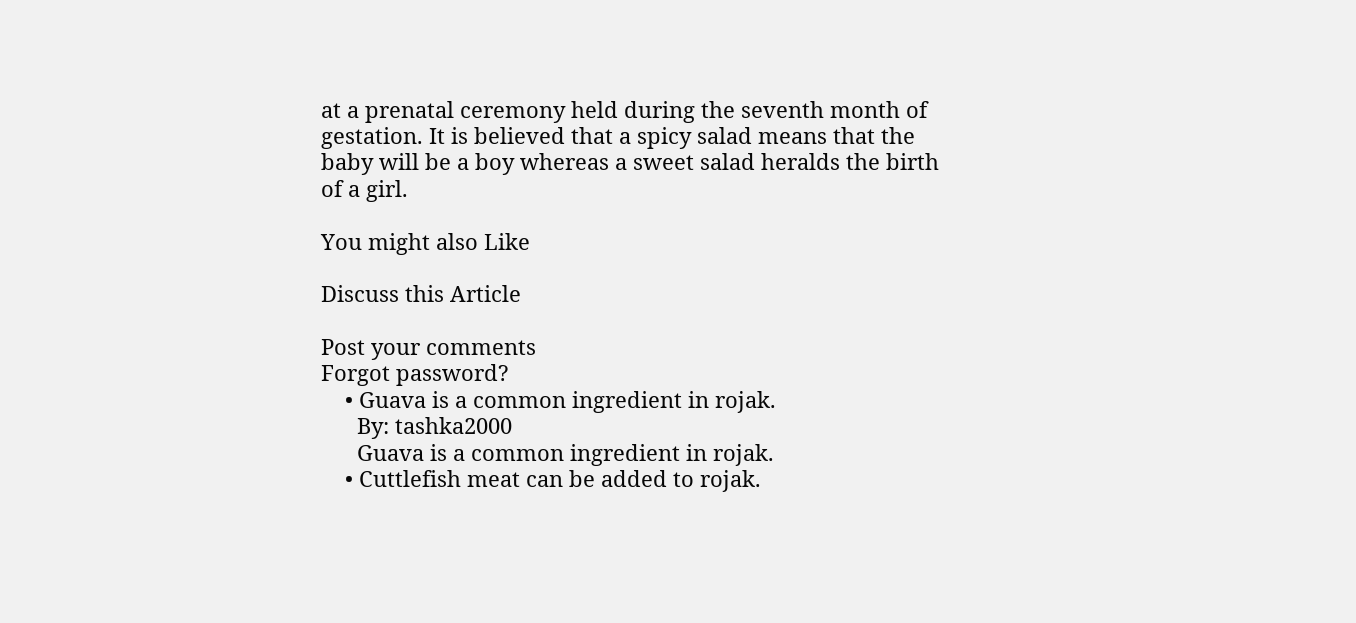at a prenatal ceremony held during the seventh month of gestation. It is believed that a spicy salad means that the baby will be a boy whereas a sweet salad heralds the birth of a girl.

You might also Like

Discuss this Article

Post your comments
Forgot password?
    • Guava is a common ingredient in rojak.
      By: tashka2000
      Guava is a common ingredient in rojak.
    • Cuttlefish meat can be added to rojak.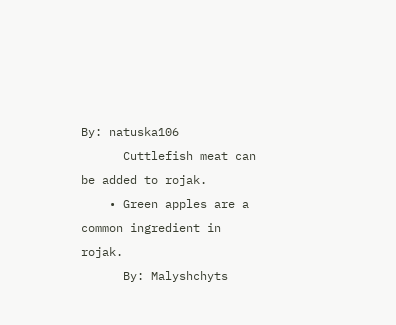By: natuska106
      Cuttlefish meat can be added to rojak.
    • Green apples are a common ingredient in rojak.
      By: Malyshchyts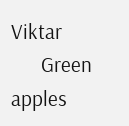Viktar
      Green apples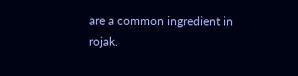are a common ingredient in rojak.